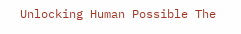Unlocking Human Possible The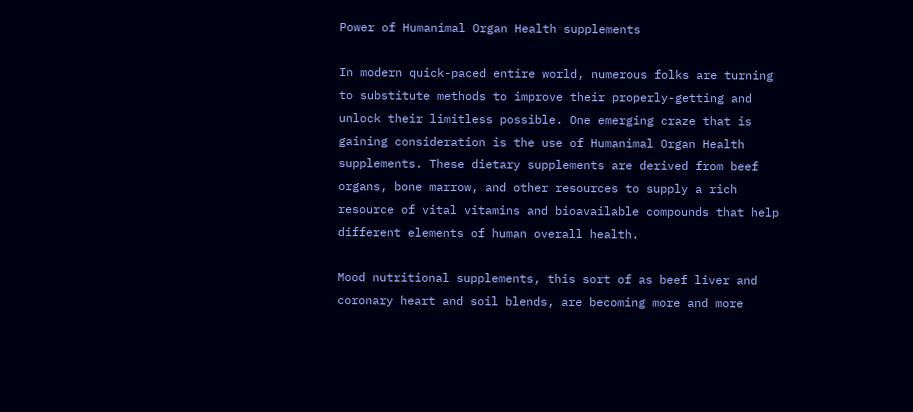Power of Humanimal Organ Health supplements

In modern quick-paced entire world, numerous folks are turning to substitute methods to improve their properly-getting and unlock their limitless possible. One emerging craze that is gaining consideration is the use of Humanimal Organ Health supplements. These dietary supplements are derived from beef organs, bone marrow, and other resources to supply a rich resource of vital vitamins and bioavailable compounds that help different elements of human overall health.

Mood nutritional supplements, this sort of as beef liver and coronary heart and soil blends, are becoming more and more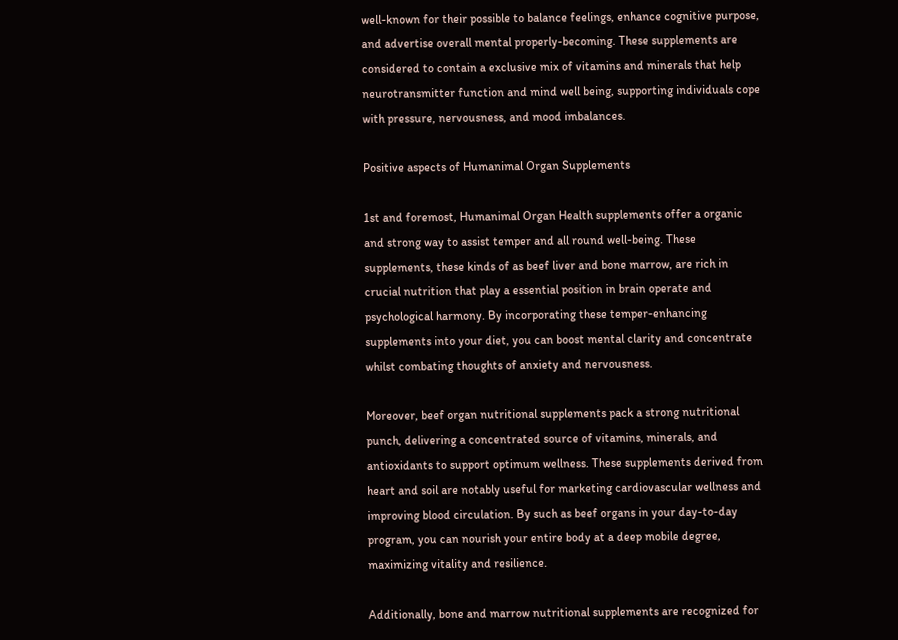well-known for their possible to balance feelings, enhance cognitive purpose, and advertise overall mental properly-becoming. These supplements are considered to contain a exclusive mix of vitamins and minerals that help neurotransmitter function and mind well being, supporting individuals cope with pressure, nervousness, and mood imbalances.

Positive aspects of Humanimal Organ Supplements

1st and foremost, Humanimal Organ Health supplements offer a organic and strong way to assist temper and all round well-being. These supplements, these kinds of as beef liver and bone marrow, are rich in crucial nutrition that play a essential position in brain operate and psychological harmony. By incorporating these temper-enhancing supplements into your diet, you can boost mental clarity and concentrate whilst combating thoughts of anxiety and nervousness.

Moreover, beef organ nutritional supplements pack a strong nutritional punch, delivering a concentrated source of vitamins, minerals, and antioxidants to support optimum wellness. These supplements derived from heart and soil are notably useful for marketing cardiovascular wellness and improving blood circulation. By such as beef organs in your day-to-day program, you can nourish your entire body at a deep mobile degree, maximizing vitality and resilience.

Additionally, bone and marrow nutritional supplements are recognized for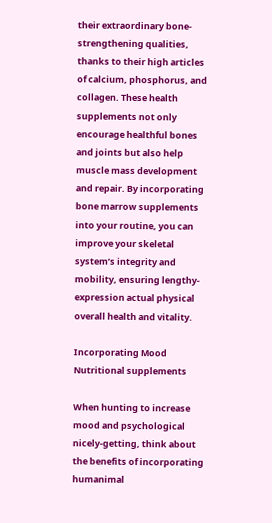their extraordinary bone-strengthening qualities, thanks to their high articles of calcium, phosphorus, and collagen. These health supplements not only encourage healthful bones and joints but also help muscle mass development and repair. By incorporating bone marrow supplements into your routine, you can improve your skeletal system’s integrity and mobility, ensuring lengthy-expression actual physical overall health and vitality.

Incorporating Mood Nutritional supplements

When hunting to increase mood and psychological nicely-getting, think about the benefits of incorporating humanimal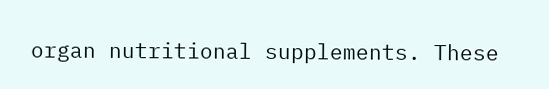organ nutritional supplements. These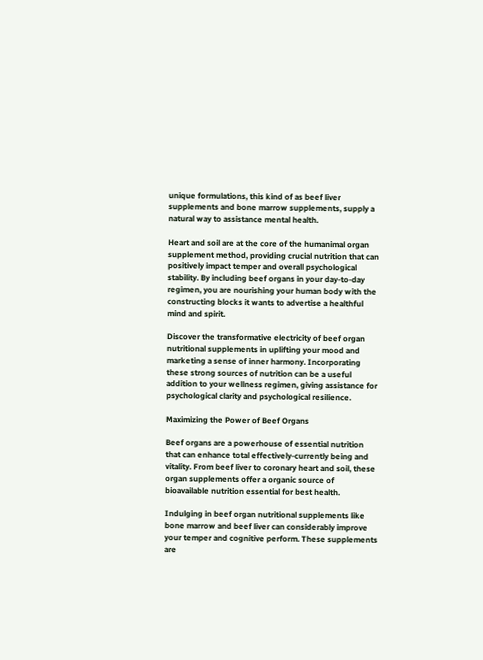unique formulations, this kind of as beef liver supplements and bone marrow supplements, supply a natural way to assistance mental health.

Heart and soil are at the core of the humanimal organ supplement method, providing crucial nutrition that can positively impact temper and overall psychological stability. By including beef organs in your day-to-day regimen, you are nourishing your human body with the constructing blocks it wants to advertise a healthful mind and spirit.

Discover the transformative electricity of beef organ nutritional supplements in uplifting your mood and marketing a sense of inner harmony. Incorporating these strong sources of nutrition can be a useful addition to your wellness regimen, giving assistance for psychological clarity and psychological resilience.

Maximizing the Power of Beef Organs

Beef organs are a powerhouse of essential nutrition that can enhance total effectively-currently being and vitality. From beef liver to coronary heart and soil, these organ supplements offer a organic source of bioavailable nutrition essential for best health.

Indulging in beef organ nutritional supplements like bone marrow and beef liver can considerably improve your temper and cognitive perform. These supplements are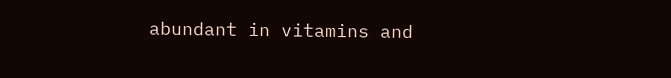abundant in vitamins and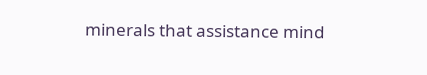minerals that assistance mind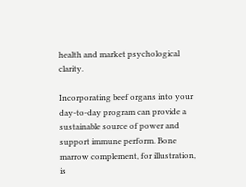health and market psychological clarity.

Incorporating beef organs into your day-to-day program can provide a sustainable source of power and support immune perform. Bone marrow complement, for illustration, is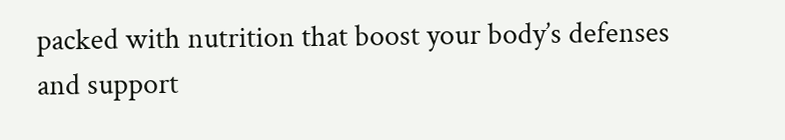packed with nutrition that boost your body’s defenses and support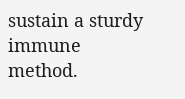sustain a sturdy immune method.